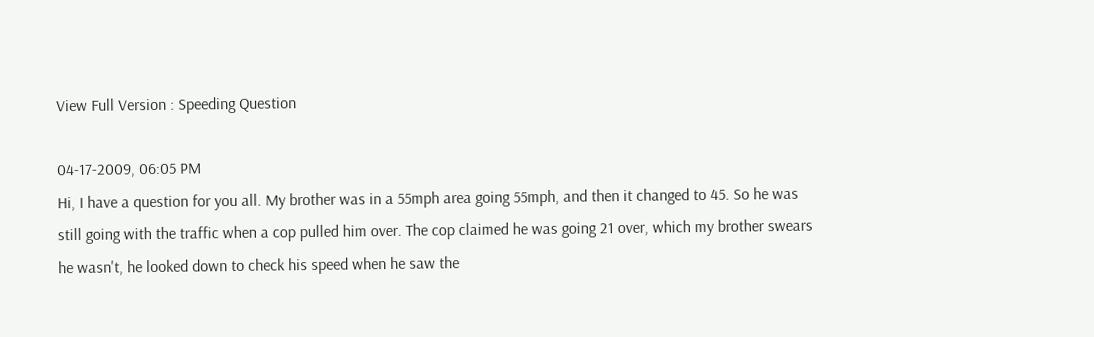View Full Version : Speeding Question

04-17-2009, 06:05 PM
Hi, I have a question for you all. My brother was in a 55mph area going 55mph, and then it changed to 45. So he was still going with the traffic when a cop pulled him over. The cop claimed he was going 21 over, which my brother swears he wasn't, he looked down to check his speed when he saw the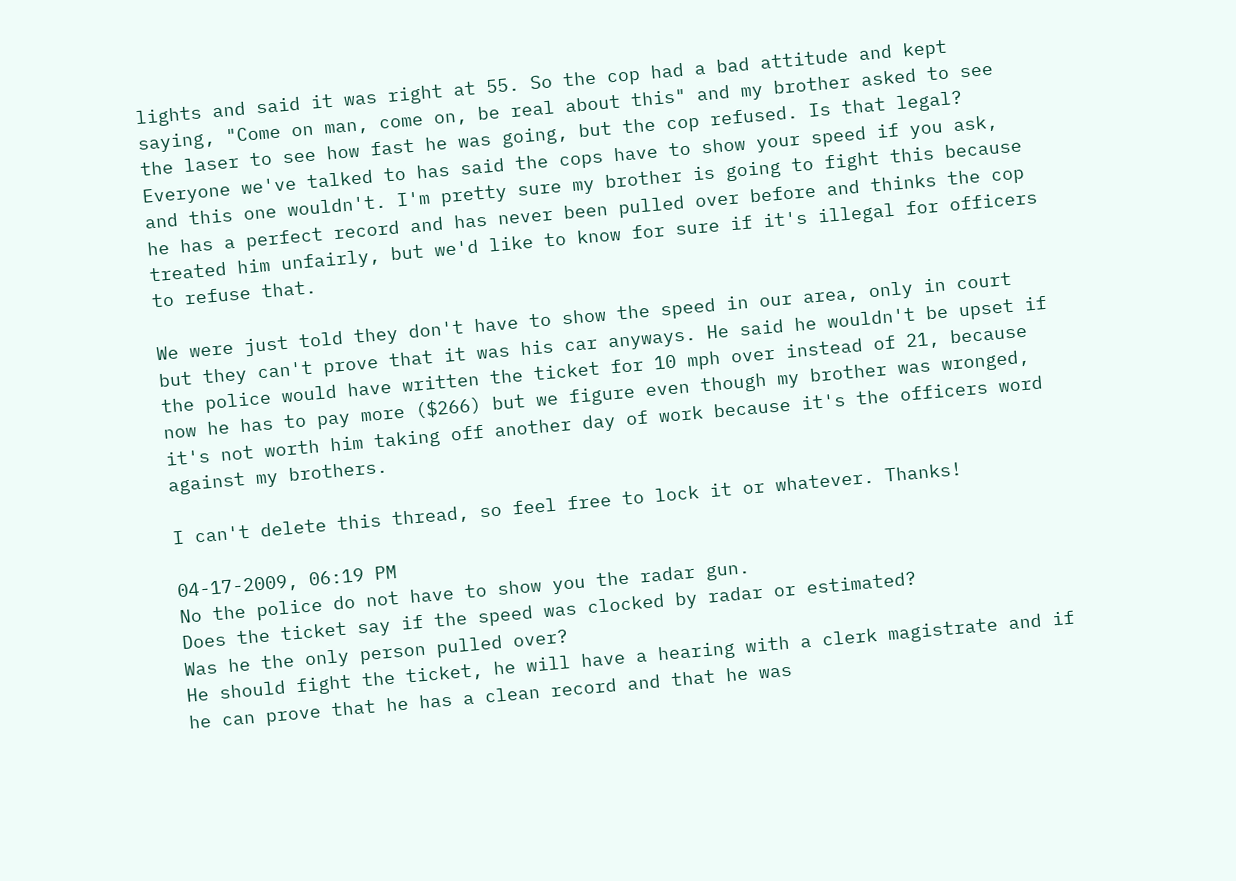lights and said it was right at 55. So the cop had a bad attitude and kept saying, "Come on man, come on, be real about this" and my brother asked to see the laser to see how fast he was going, but the cop refused. Is that legal? Everyone we've talked to has said the cops have to show your speed if you ask, and this one wouldn't. I'm pretty sure my brother is going to fight this because he has a perfect record and has never been pulled over before and thinks the cop treated him unfairly, but we'd like to know for sure if it's illegal for officers to refuse that.

We were just told they don't have to show the speed in our area, only in court but they can't prove that it was his car anyways. He said he wouldn't be upset if the police would have written the ticket for 10 mph over instead of 21, because now he has to pay more ($266) but we figure even though my brother was wronged, it's not worth him taking off another day of work because it's the officers word against my brothers.

I can't delete this thread, so feel free to lock it or whatever. Thanks!

04-17-2009, 06:19 PM
No the police do not have to show you the radar gun.
Does the ticket say if the speed was clocked by radar or estimated?
Was he the only person pulled over?
He should fight the ticket, he will have a hearing with a clerk magistrate and if he can prove that he has a clean record and that he was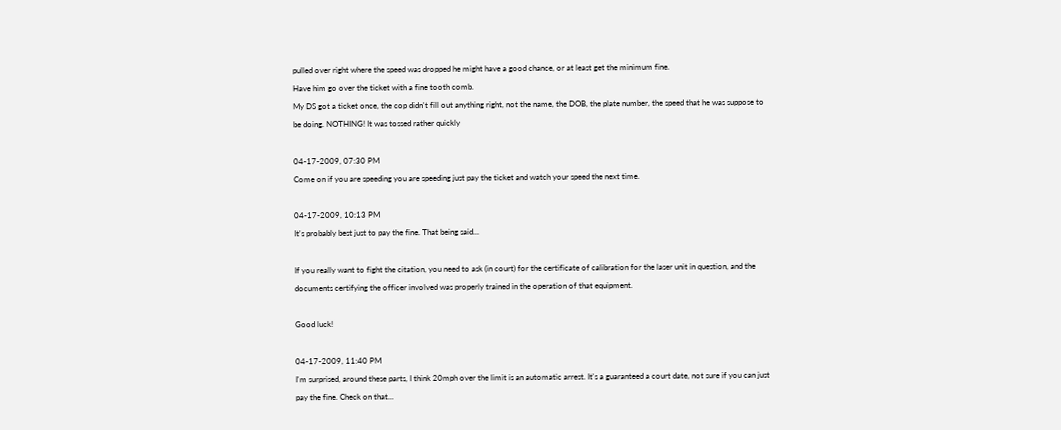pulled over right where the speed was dropped he might have a good chance, or at least get the minimum fine.
Have him go over the ticket with a fine tooth comb.
My DS got a ticket once, the cop didn't fill out anything right, not the name, the DOB, the plate number, the speed that he was suppose to be doing. NOTHING! It was tossed rather quickly

04-17-2009, 07:30 PM
Come on if you are speeding you are speeding just pay the ticket and watch your speed the next time.

04-17-2009, 10:13 PM
It's probably best just to pay the fine. That being said...

If you really want to fight the citation, you need to ask (in court) for the certificate of calibration for the laser unit in question, and the documents certifying the officer involved was properly trained in the operation of that equipment.

Good luck!

04-17-2009, 11:40 PM
I'm surprised, around these parts, I think 20mph over the limit is an automatic arrest. It's a guaranteed a court date, not sure if you can just pay the fine. Check on that...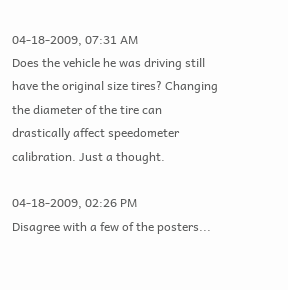04-18-2009, 07:31 AM
Does the vehicle he was driving still have the original size tires? Changing the diameter of the tire can drastically affect speedometer calibration. Just a thought.

04-18-2009, 02:26 PM
Disagree with a few of the posters...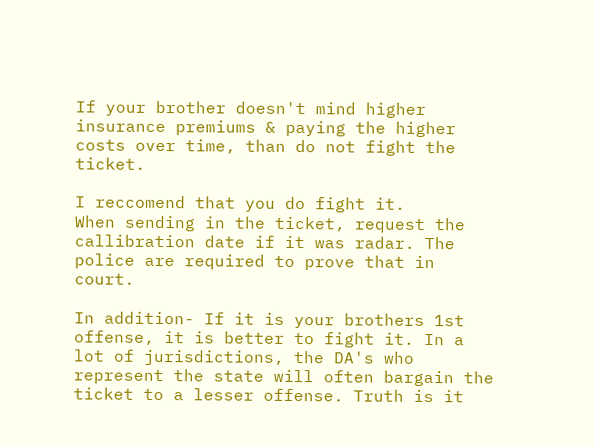If your brother doesn't mind higher insurance premiums & paying the higher costs over time, than do not fight the ticket.

I reccomend that you do fight it.
When sending in the ticket, request the callibration date if it was radar. The police are required to prove that in court.

In addition- If it is your brothers 1st offense, it is better to fight it. In a lot of jurisdictions, the DA's who represent the state will often bargain the ticket to a lesser offense. Truth is it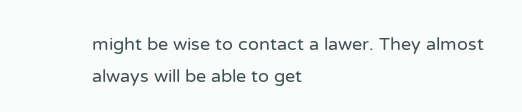might be wise to contact a lawer. They almost always will be able to get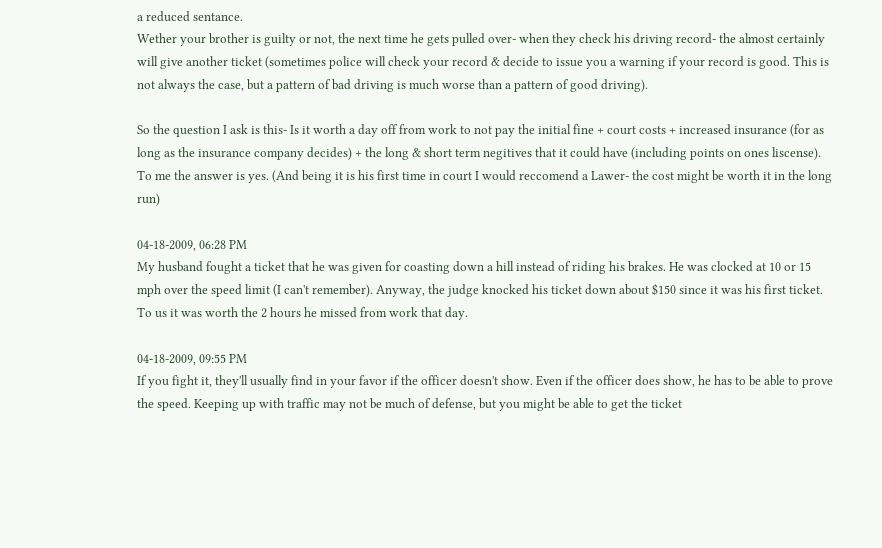a reduced sentance.
Wether your brother is guilty or not, the next time he gets pulled over- when they check his driving record- the almost certainly will give another ticket (sometimes police will check your record & decide to issue you a warning if your record is good. This is not always the case, but a pattern of bad driving is much worse than a pattern of good driving).

So the question I ask is this- Is it worth a day off from work to not pay the initial fine + court costs + increased insurance (for as long as the insurance company decides) + the long & short term negitives that it could have (including points on ones liscense).
To me the answer is yes. (And being it is his first time in court I would reccomend a Lawer- the cost might be worth it in the long run)

04-18-2009, 06:28 PM
My husband fought a ticket that he was given for coasting down a hill instead of riding his brakes. He was clocked at 10 or 15 mph over the speed limit (I can't remember). Anyway, the judge knocked his ticket down about $150 since it was his first ticket. To us it was worth the 2 hours he missed from work that day.

04-18-2009, 09:55 PM
If you fight it, they'll usually find in your favor if the officer doesn't show. Even if the officer does show, he has to be able to prove the speed. Keeping up with traffic may not be much of defense, but you might be able to get the ticket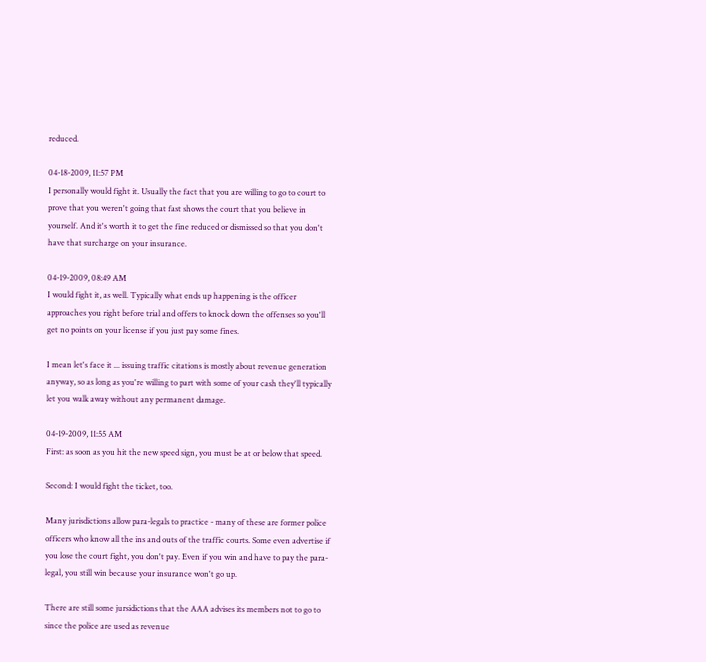reduced.

04-18-2009, 11:57 PM
I personally would fight it. Usually the fact that you are willing to go to court to prove that you weren't going that fast shows the court that you believe in yourself. And it's worth it to get the fine reduced or dismissed so that you don't have that surcharge on your insurance.

04-19-2009, 08:49 AM
I would fight it, as well. Typically what ends up happening is the officer approaches you right before trial and offers to knock down the offenses so you'll get no points on your license if you just pay some fines.

I mean let's face it ... issuing traffic citations is mostly about revenue generation anyway, so as long as you're willing to part with some of your cash they'll typically let you walk away without any permanent damage.

04-19-2009, 11:55 AM
First: as soon as you hit the new speed sign, you must be at or below that speed.

Second: I would fight the ticket, too.

Many jurisdictions allow para-legals to practice - many of these are former police officers who know all the ins and outs of the traffic courts. Some even advertise if you lose the court fight, you don't pay. Even if you win and have to pay the para-legal, you still win because your insurance won't go up.

There are still some jursidictions that the AAA advises its members not to go to since the police are used as revenue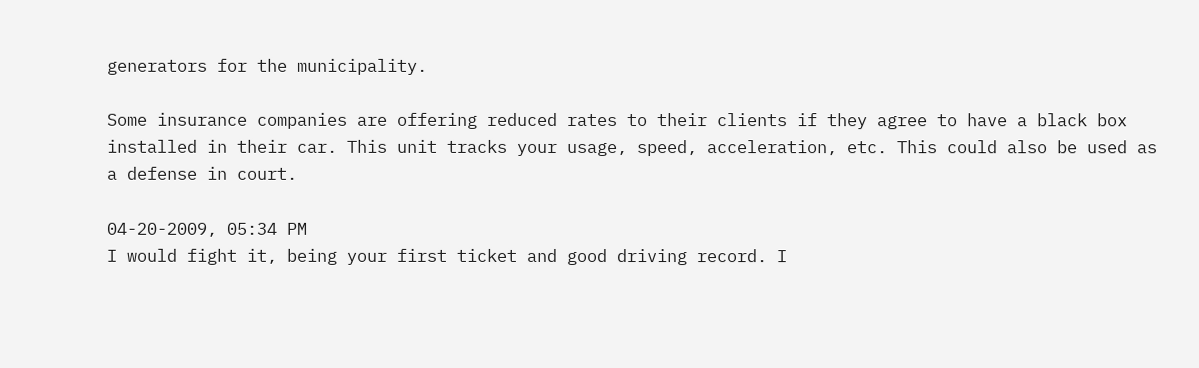generators for the municipality.

Some insurance companies are offering reduced rates to their clients if they agree to have a black box installed in their car. This unit tracks your usage, speed, acceleration, etc. This could also be used as a defense in court.

04-20-2009, 05:34 PM
I would fight it, being your first ticket and good driving record. I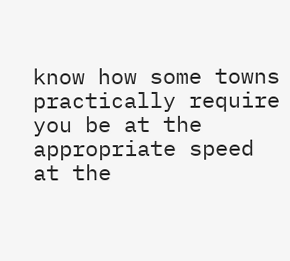know how some towns practically require you be at the appropriate speed at the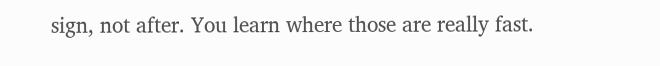sign, not after. You learn where those are really fast.